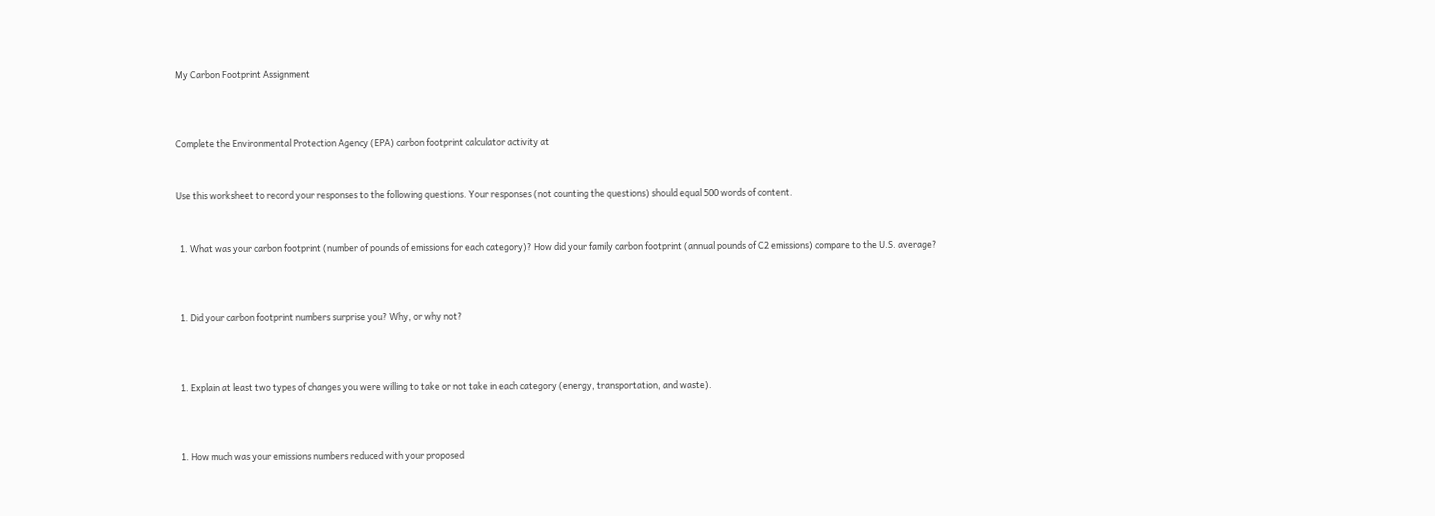My Carbon Footprint Assignment



Complete the Environmental Protection Agency (EPA) carbon footprint calculator activity at


Use this worksheet to record your responses to the following questions. Your responses (not counting the questions) should equal 500 words of content.


  1. What was your carbon footprint (number of pounds of emissions for each category)? How did your family carbon footprint (annual pounds of C2 emissions) compare to the U.S. average?



  1. Did your carbon footprint numbers surprise you? Why, or why not?



  1. Explain at least two types of changes you were willing to take or not take in each category (energy, transportation, and waste).



  1. How much was your emissions numbers reduced with your proposed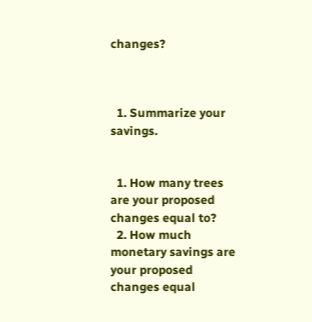changes?



  1. Summarize your savings.


  1. How many trees are your proposed changes equal to?
  2. How much monetary savings are your proposed changes equal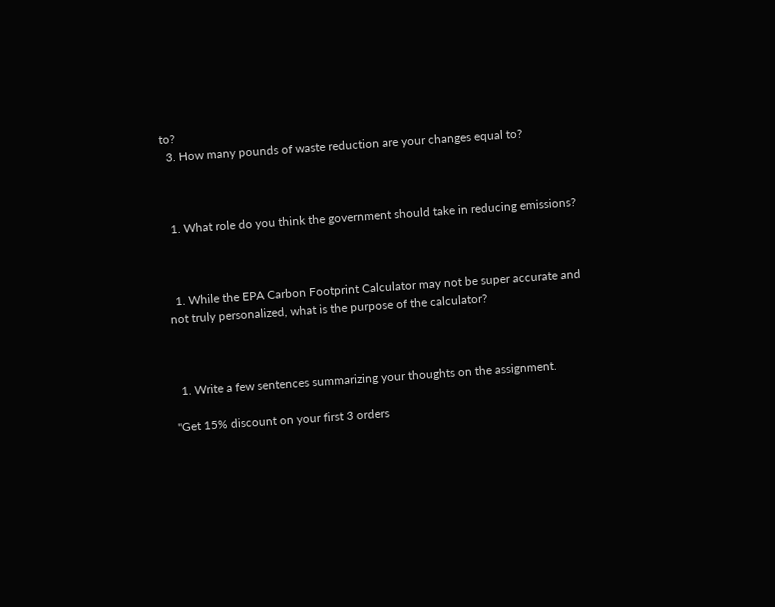to?
  3. How many pounds of waste reduction are your changes equal to?



  1. What role do you think the government should take in reducing emissions?



  1. While the EPA Carbon Footprint Calculator may not be super accurate and not truly personalized, what is the purpose of the calculator?



  1. Write a few sentences summarizing your thoughts on the assignment.

"Get 15% discount on your first 3 orders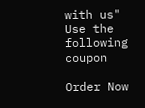with us"
Use the following coupon

Order Now